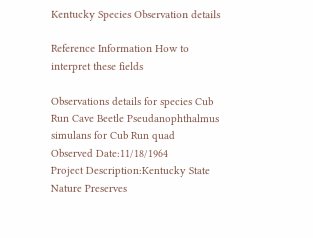Kentucky Species Observation details

Reference Information How to interpret these fields

Observations details for species Cub Run Cave Beetle Pseudanophthalmus simulans for Cub Run quad
Observed Date:11/18/1964
Project Description:Kentucky State Nature Preserves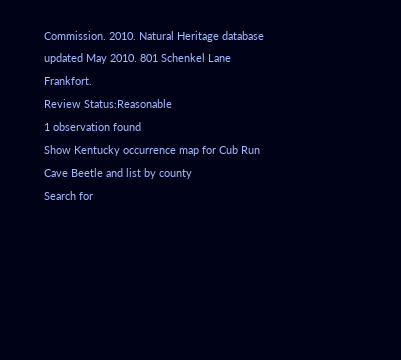Commission. 2010. Natural Heritage database updated May 2010. 801 Schenkel Lane Frankfort.
Review Status:Reasonable
1 observation found
Show Kentucky occurrence map for Cub Run Cave Beetle and list by county
Search for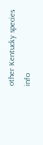other Kentucky species info